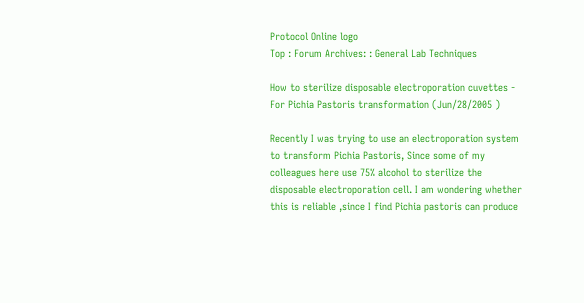Protocol Online logo
Top : Forum Archives: : General Lab Techniques

How to sterilize disposable electroporation cuvettes - For Pichia Pastoris transformation (Jun/28/2005 )

Recently I was trying to use an electroporation system to transform Pichia Pastoris, Since some of my colleagues here use 75% alcohol to sterilize the disposable electroporation cell. I am wondering whether this is reliable ,since I find Pichia pastoris can produce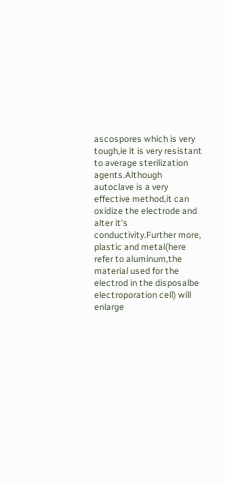ascospores which is very tough,ie it is very resistant to average sterilization agents.Although autoclave is a very effective method,it can oxidize the electrode and alter it's conductivity.Further more, plastic and metal(here refer to aluminum,the material used for the electrod in the disposalbe electroporation cell) will enlarge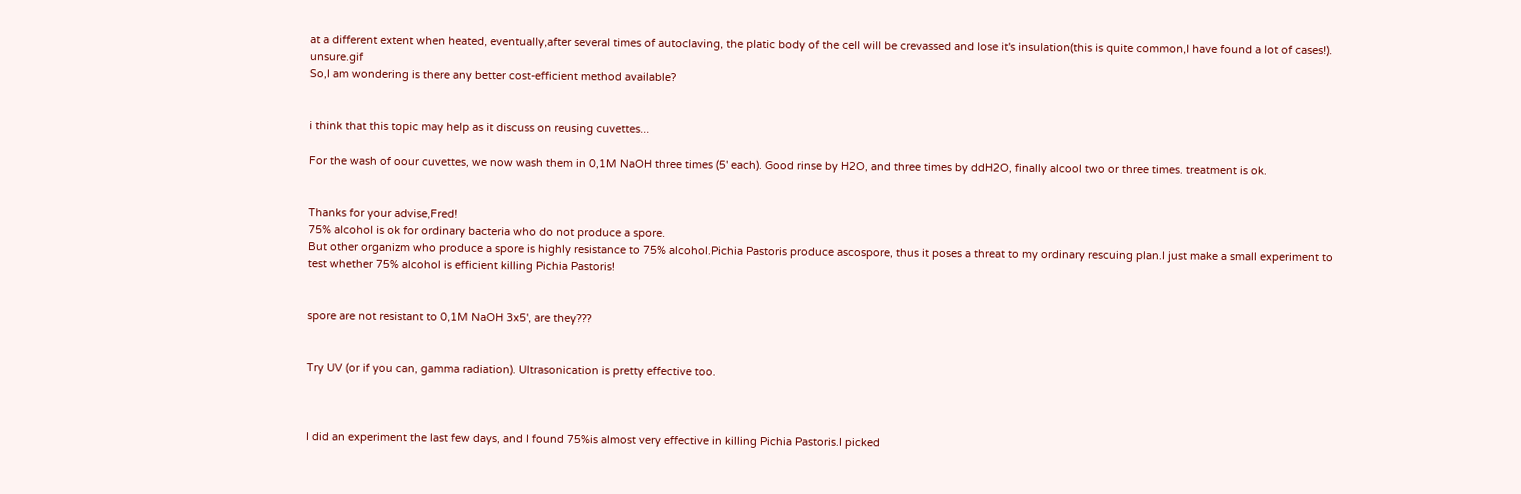at a different extent when heated, eventually,after several times of autoclaving, the platic body of the cell will be crevassed and lose it's insulation(this is quite common,I have found a lot of cases!). unsure.gif
So,I am wondering is there any better cost-efficient method available?


i think that this topic may help as it discuss on reusing cuvettes...

For the wash of oour cuvettes, we now wash them in 0,1M NaOH three times (5' each). Good rinse by H2O, and three times by ddH2O, finally alcool two or three times. treatment is ok.


Thanks for your advise,Fred!
75% alcohol is ok for ordinary bacteria who do not produce a spore.
But other organizm who produce a spore is highly resistance to 75% alcohol.Pichia Pastoris produce ascospore, thus it poses a threat to my ordinary rescuing plan.I just make a small experiment to test whether 75% alcohol is efficient killing Pichia Pastoris!


spore are not resistant to 0,1M NaOH 3x5', are they???


Try UV (or if you can, gamma radiation). Ultrasonication is pretty effective too.



I did an experiment the last few days, and I found 75%is almost very effective in killing Pichia Pastoris.I picked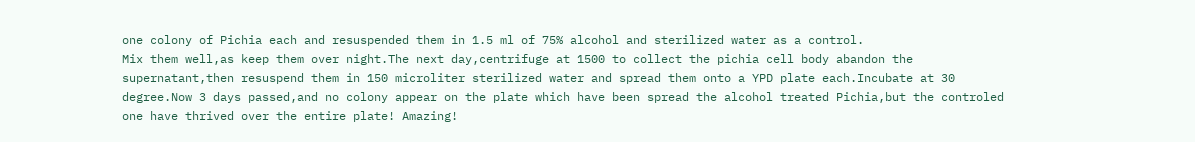one colony of Pichia each and resuspended them in 1.5 ml of 75% alcohol and sterilized water as a control.
Mix them well,as keep them over night.The next day,centrifuge at 1500 to collect the pichia cell body abandon the supernatant,then resuspend them in 150 microliter sterilized water and spread them onto a YPD plate each.Incubate at 30 degree.Now 3 days passed,and no colony appear on the plate which have been spread the alcohol treated Pichia,but the controled one have thrived over the entire plate! Amazing!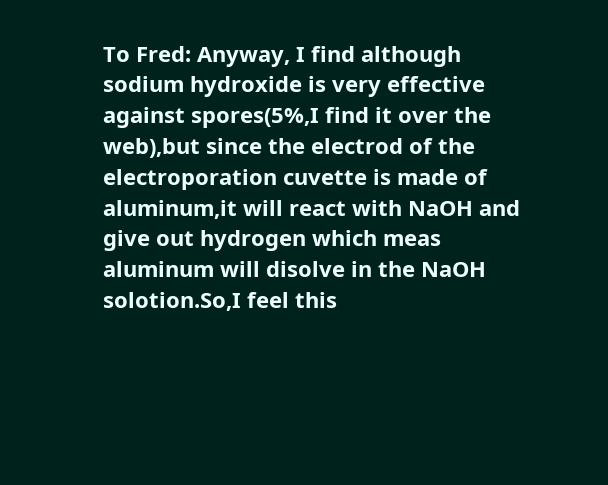To Fred: Anyway, I find although sodium hydroxide is very effective against spores(5%,I find it over the web),but since the electrod of the electroporation cuvette is made of aluminum,it will react with NaOH and give out hydrogen which meas aluminum will disolve in the NaOH solotion.So,I feel this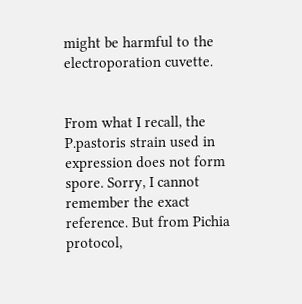might be harmful to the electroporation cuvette.


From what I recall, the P.pastoris strain used in expression does not form spore. Sorry, I cannot remember the exact reference. But from Pichia protocol,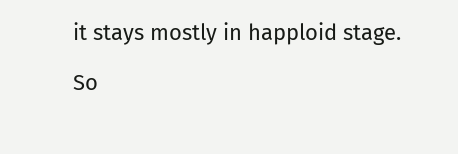it stays mostly in happloid stage.

So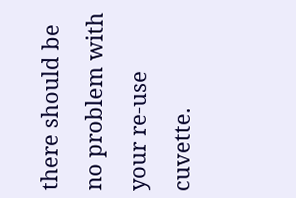there should be no problem with your re-use cuvette.